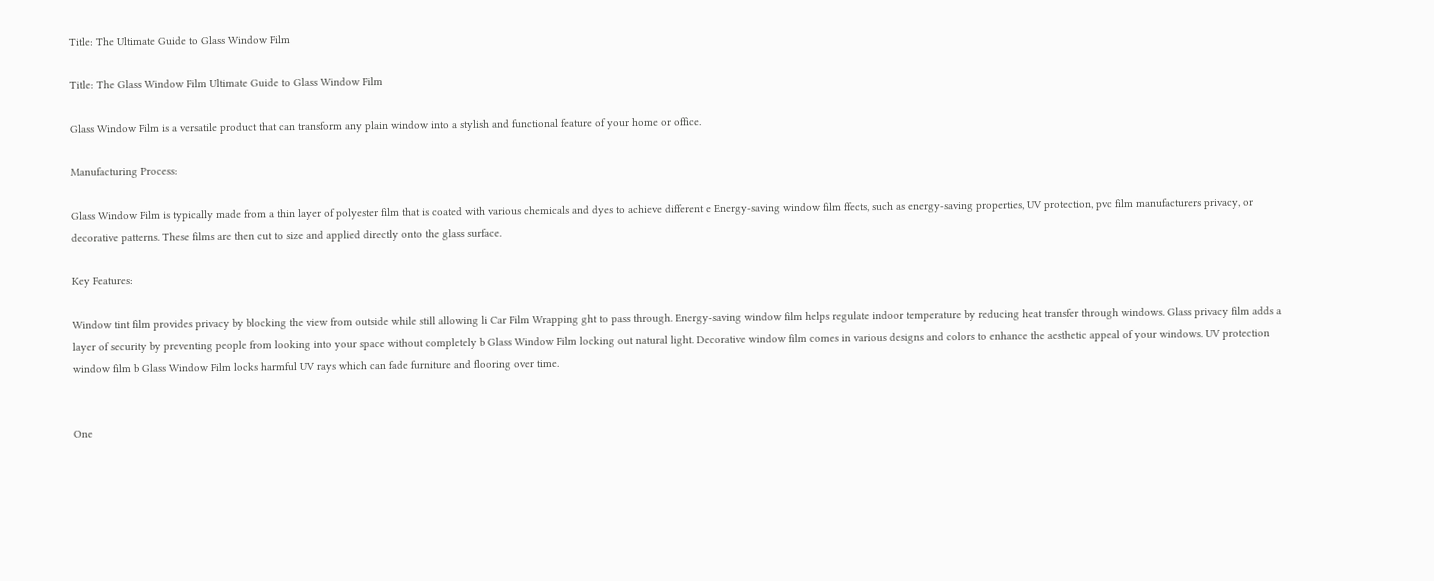Title: The Ultimate Guide to Glass Window Film

Title: The Glass Window Film Ultimate Guide to Glass Window Film

Glass Window Film is a versatile product that can transform any plain window into a stylish and functional feature of your home or office.

Manufacturing Process:

Glass Window Film is typically made from a thin layer of polyester film that is coated with various chemicals and dyes to achieve different e Energy-saving window film ffects, such as energy-saving properties, UV protection, pvc film manufacturers privacy, or decorative patterns. These films are then cut to size and applied directly onto the glass surface.

Key Features:

Window tint film provides privacy by blocking the view from outside while still allowing li Car Film Wrapping ght to pass through. Energy-saving window film helps regulate indoor temperature by reducing heat transfer through windows. Glass privacy film adds a layer of security by preventing people from looking into your space without completely b Glass Window Film locking out natural light. Decorative window film comes in various designs and colors to enhance the aesthetic appeal of your windows. UV protection window film b Glass Window Film locks harmful UV rays which can fade furniture and flooring over time.


One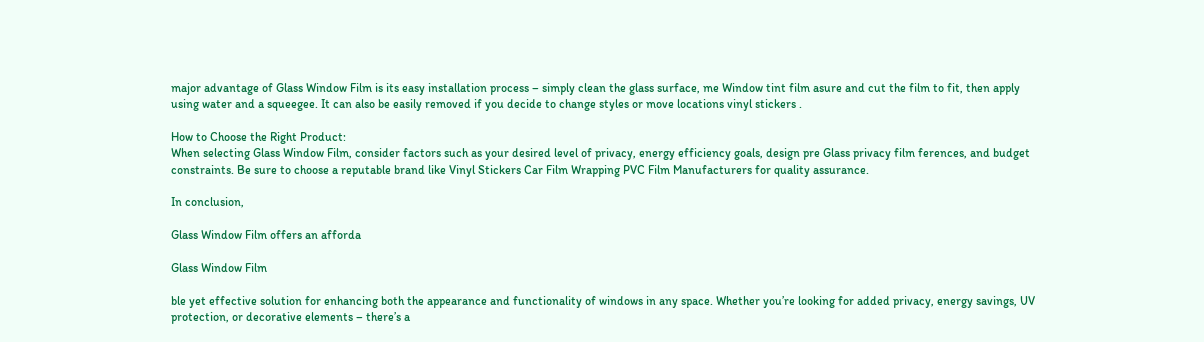major advantage of Glass Window Film is its easy installation process – simply clean the glass surface, me Window tint film asure and cut the film to fit, then apply using water and a squeegee. It can also be easily removed if you decide to change styles or move locations vinyl stickers .

How to Choose the Right Product:
When selecting Glass Window Film, consider factors such as your desired level of privacy, energy efficiency goals, design pre Glass privacy film ferences, and budget constraints. Be sure to choose a reputable brand like Vinyl Stickers Car Film Wrapping PVC Film Manufacturers for quality assurance.

In conclusion,

Glass Window Film offers an afforda

Glass Window Film

ble yet effective solution for enhancing both the appearance and functionality of windows in any space. Whether you’re looking for added privacy, energy savings, UV protection, or decorative elements – there’s a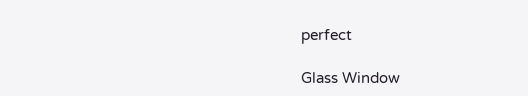perfect

Glass Window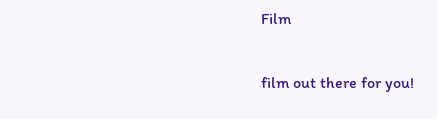Film

film out there for you!